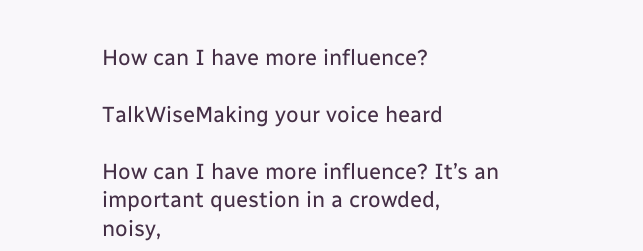How can I have more influence?

TalkWiseMaking your voice heard

How can I have more influence? It’s an important question in a crowded, noisy,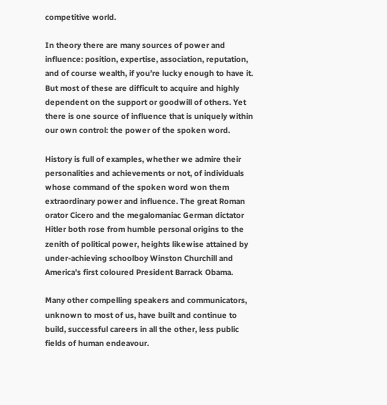competitive world.

In theory there are many sources of power and influence: position, expertise, association, reputation, and of course wealth, if you’re lucky enough to have it. But most of these are difficult to acquire and highly dependent on the support or goodwill of others. Yet there is one source of influence that is uniquely within our own control: the power of the spoken word.

History is full of examples, whether we admire their personalities and achievements or not, of individuals whose command of the spoken word won them extraordinary power and influence. The great Roman orator Cicero and the megalomaniac German dictator Hitler both rose from humble personal origins to the zenith of political power, heights likewise attained by under-achieving schoolboy Winston Churchill and America’s first coloured President Barrack Obama.

Many other compelling speakers and communicators, unknown to most of us, have built and continue to build, successful careers in all the other, less public fields of human endeavour.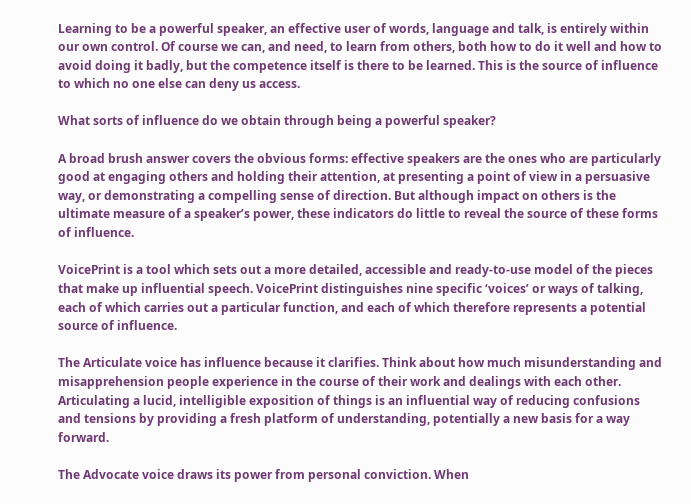Learning to be a powerful speaker, an effective user of words, language and talk, is entirely within our own control. Of course we can, and need, to learn from others, both how to do it well and how to avoid doing it badly, but the competence itself is there to be learned. This is the source of influence to which no one else can deny us access.

What sorts of influence do we obtain through being a powerful speaker?

A broad brush answer covers the obvious forms: effective speakers are the ones who are particularly good at engaging others and holding their attention, at presenting a point of view in a persuasive way, or demonstrating a compelling sense of direction. But although impact on others is the ultimate measure of a speaker’s power, these indicators do little to reveal the source of these forms of influence.

VoicePrint is a tool which sets out a more detailed, accessible and ready-to-use model of the pieces that make up influential speech. VoicePrint distinguishes nine specific ‘voices’ or ways of talking, each of which carries out a particular function, and each of which therefore represents a potential source of influence.

The Articulate voice has influence because it clarifies. Think about how much misunderstanding and misapprehension people experience in the course of their work and dealings with each other. Articulating a lucid, intelligible exposition of things is an influential way of reducing confusions and tensions by providing a fresh platform of understanding, potentially a new basis for a way forward.

The Advocate voice draws its power from personal conviction. When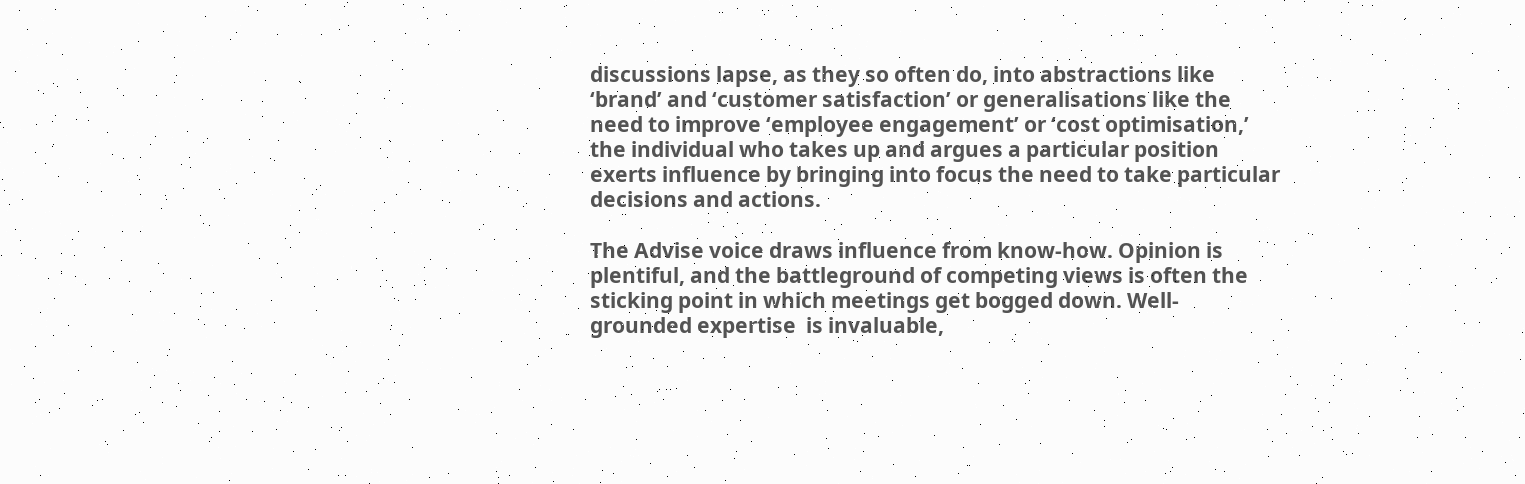discussions lapse, as they so often do, into abstractions like ‘brand’ and ‘customer satisfaction’ or generalisations like the need to improve ‘employee engagement’ or ‘cost optimisation,’ the individual who takes up and argues a particular position exerts influence by bringing into focus the need to take particular decisions and actions.

The Advise voice draws influence from know-how. Opinion is plentiful, and the battleground of competing views is often the sticking point in which meetings get bogged down. Well-grounded expertise  is invaluable,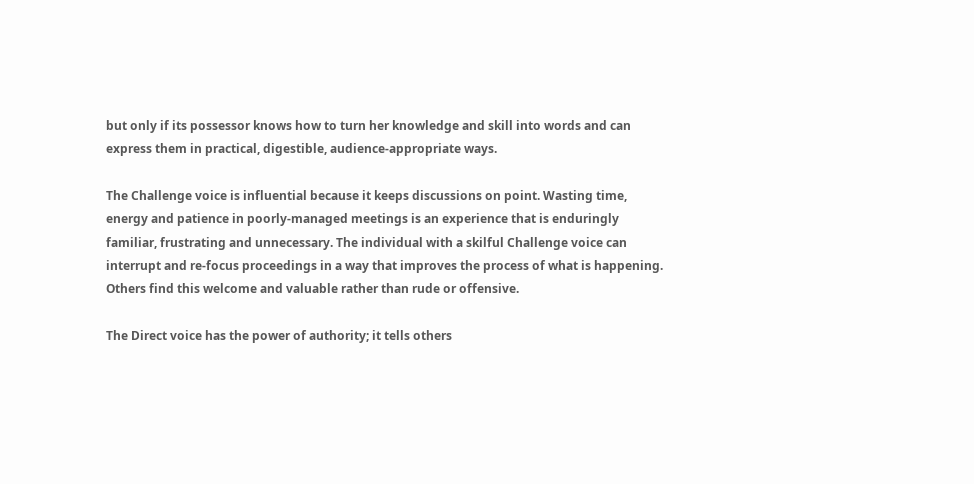but only if its possessor knows how to turn her knowledge and skill into words and can express them in practical, digestible, audience-appropriate ways.

The Challenge voice is influential because it keeps discussions on point. Wasting time, energy and patience in poorly-managed meetings is an experience that is enduringly familiar, frustrating and unnecessary. The individual with a skilful Challenge voice can interrupt and re-focus proceedings in a way that improves the process of what is happening. Others find this welcome and valuable rather than rude or offensive.

The Direct voice has the power of authority; it tells others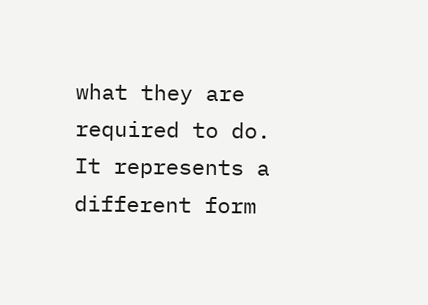what they are required to do. It represents a different form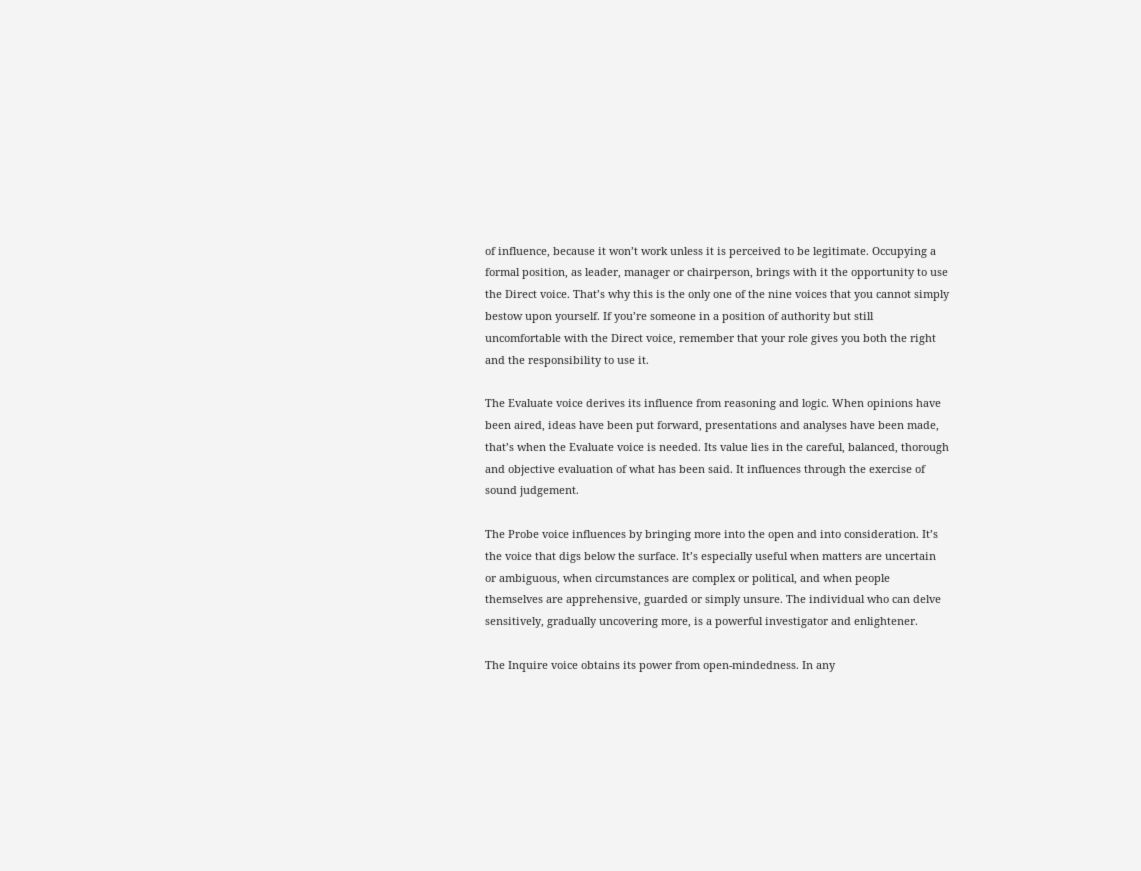of influence, because it won’t work unless it is perceived to be legitimate. Occupying a formal position, as leader, manager or chairperson, brings with it the opportunity to use the Direct voice. That’s why this is the only one of the nine voices that you cannot simply bestow upon yourself. If you’re someone in a position of authority but still uncomfortable with the Direct voice, remember that your role gives you both the right and the responsibility to use it.

The Evaluate voice derives its influence from reasoning and logic. When opinions have been aired, ideas have been put forward, presentations and analyses have been made, that’s when the Evaluate voice is needed. Its value lies in the careful, balanced, thorough and objective evaluation of what has been said. It influences through the exercise of sound judgement.

The Probe voice influences by bringing more into the open and into consideration. It’s the voice that digs below the surface. It’s especially useful when matters are uncertain or ambiguous, when circumstances are complex or political, and when people themselves are apprehensive, guarded or simply unsure. The individual who can delve sensitively, gradually uncovering more, is a powerful investigator and enlightener.

The Inquire voice obtains its power from open-mindedness. In any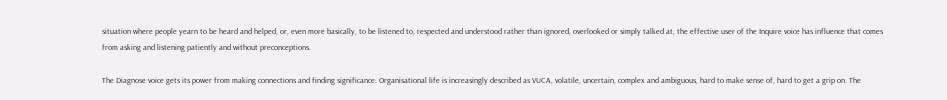situation where people yearn to be heard and helped, or, even more basically, to be listened to, respected and understood rather than ignored, overlooked or simply talked at, the effective user of the Inquire voice has influence that comes from asking and listening patiently and without preconceptions.

The Diagnose voice gets its power from making connections and finding significance. Organisational life is increasingly described as VUCA, volatile, uncertain, complex and ambiguous, hard to make sense of, hard to get a grip on. The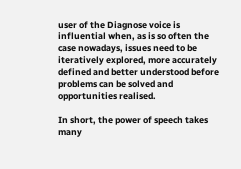user of the Diagnose voice is influential when, as is so often the case nowadays, issues need to be iteratively explored, more accurately defined and better understood before problems can be solved and opportunities realised.

In short, the power of speech takes many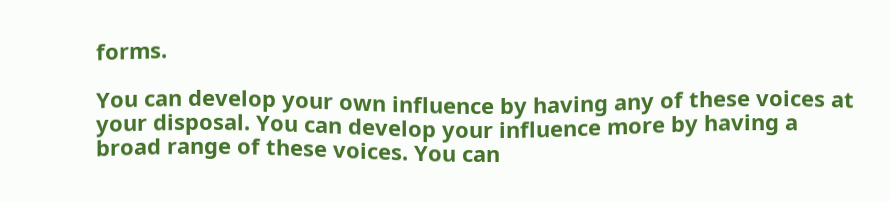forms.

You can develop your own influence by having any of these voices at your disposal. You can develop your influence more by having a broad range of these voices. You can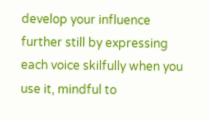develop your influence further still by expressing each voice skilfully when you use it, mindful to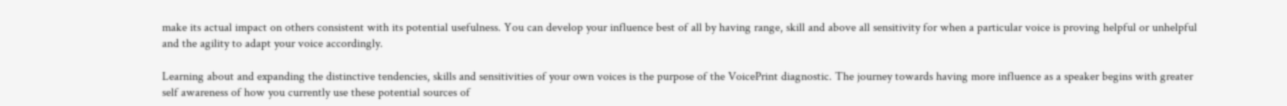make its actual impact on others consistent with its potential usefulness. You can develop your influence best of all by having range, skill and above all sensitivity for when a particular voice is proving helpful or unhelpful and the agility to adapt your voice accordingly.

Learning about and expanding the distinctive tendencies, skills and sensitivities of your own voices is the purpose of the VoicePrint diagnostic. The journey towards having more influence as a speaker begins with greater self awareness of how you currently use these potential sources of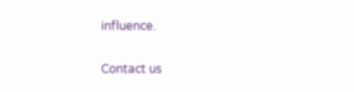influence.

Contact us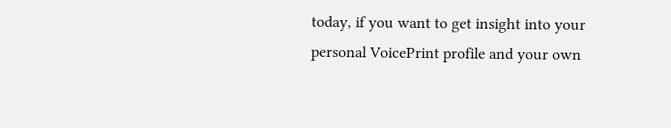today, if you want to get insight into your personal VoicePrint profile and your own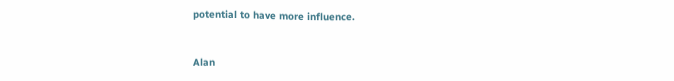potential to have more influence.


Alan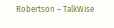Robertson – TalkWise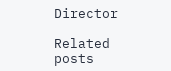Director

Related posts